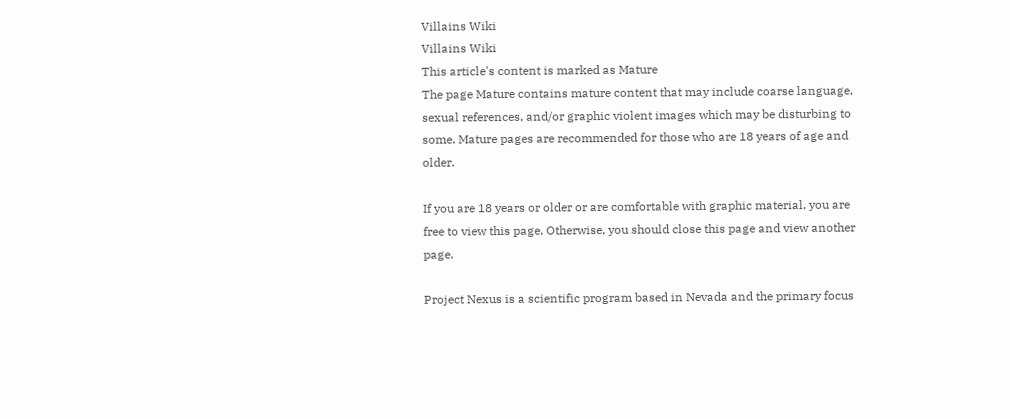Villains Wiki
Villains Wiki
This article's content is marked as Mature
The page Mature contains mature content that may include coarse language, sexual references, and/or graphic violent images which may be disturbing to some. Mature pages are recommended for those who are 18 years of age and older.

If you are 18 years or older or are comfortable with graphic material, you are free to view this page. Otherwise, you should close this page and view another page.

Project Nexus is a scientific program based in Nevada and the primary focus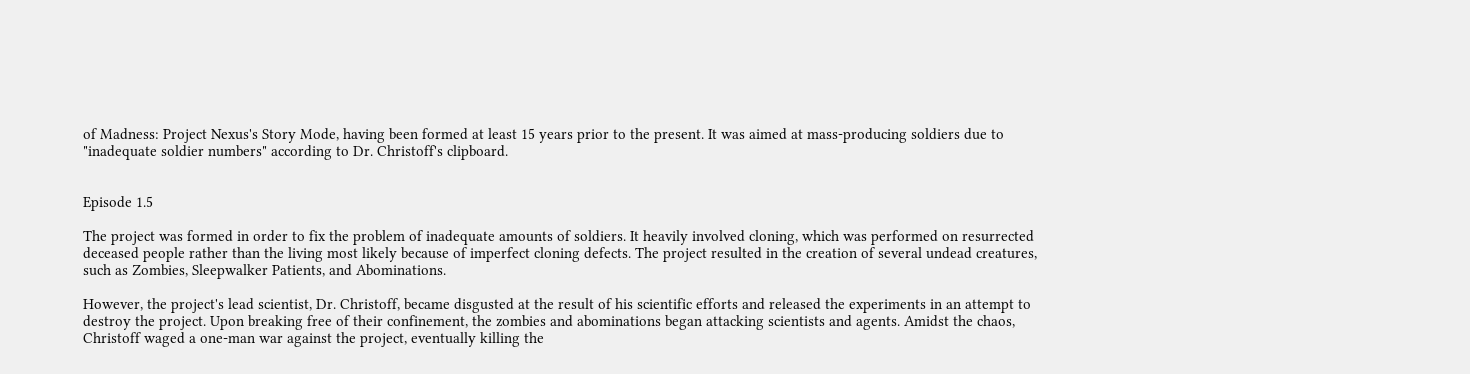of Madness: Project Nexus's Story Mode, having been formed at least 15 years prior to the present. It was aimed at mass-producing soldiers due to "inadequate soldier numbers" according to Dr. Christoff's clipboard.


Episode 1.5

The project was formed in order to fix the problem of inadequate amounts of soldiers. It heavily involved cloning, which was performed on resurrected deceased people rather than the living most likely because of imperfect cloning defects. The project resulted in the creation of several undead creatures, such as Zombies, Sleepwalker Patients, and Abominations.

However, the project's lead scientist, Dr. Christoff, became disgusted at the result of his scientific efforts and released the experiments in an attempt to destroy the project. Upon breaking free of their confinement, the zombies and abominations began attacking scientists and agents. Amidst the chaos, Christoff waged a one-man war against the project, eventually killing the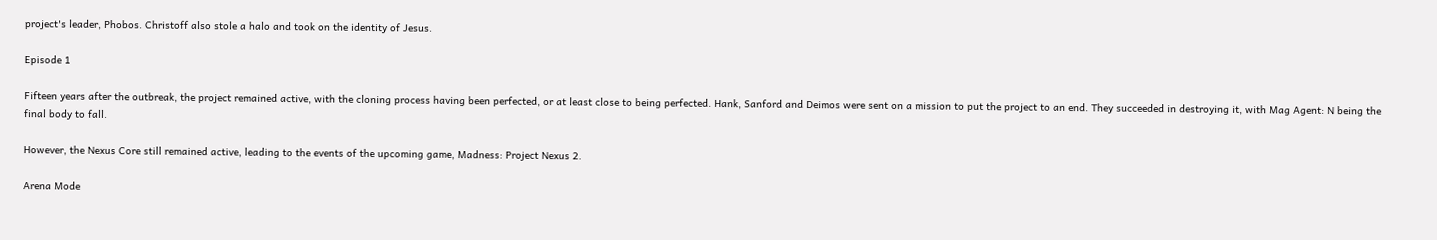project's leader, Phobos. Christoff also stole a halo and took on the identity of Jesus.

Episode 1

Fifteen years after the outbreak, the project remained active, with the cloning process having been perfected, or at least close to being perfected. Hank, Sanford and Deimos were sent on a mission to put the project to an end. They succeeded in destroying it, with Mag Agent: N being the final body to fall.

However, the Nexus Core still remained active, leading to the events of the upcoming game, Madness: Project Nexus 2.

Arena Mode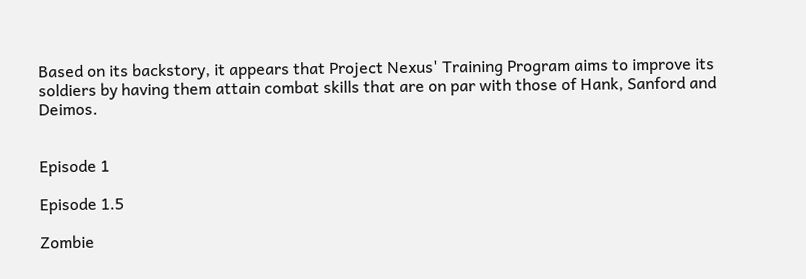Based on its backstory, it appears that Project Nexus' Training Program aims to improve its soldiers by having them attain combat skills that are on par with those of Hank, Sanford and Deimos.


Episode 1

Episode 1.5

Zombie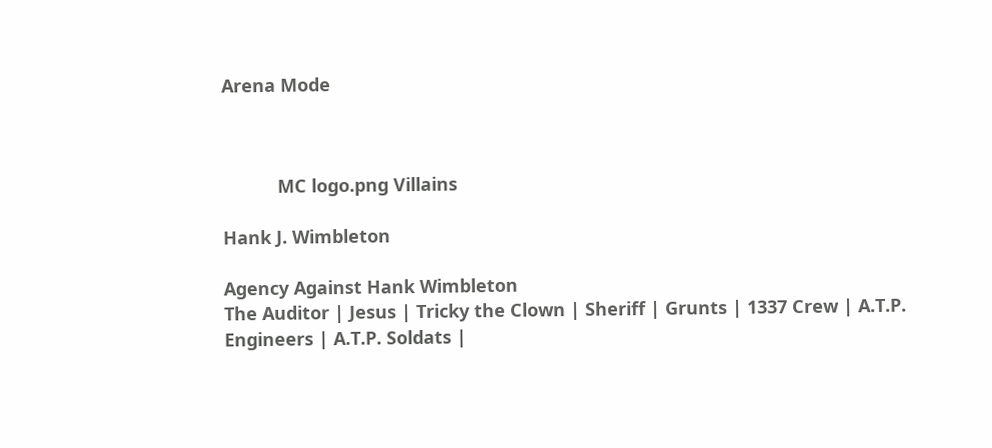Arena Mode



           MC logo.png Villains

Hank J. Wimbleton

Agency Against Hank Wimbleton
The Auditor | Jesus | Tricky the Clown | Sheriff | Grunts | 1337 Crew | A.T.P. Engineers | A.T.P. Soldats |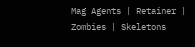Mag Agents | Retainer | Zombies | Skeletons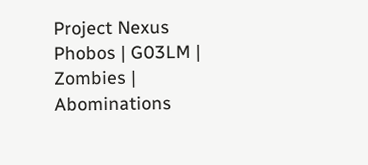Project Nexus
Phobos | G03LM | Zombies | Abominations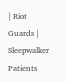| Riot Guards | Sleepwalker Patients